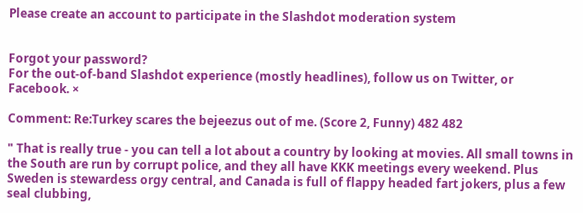Please create an account to participate in the Slashdot moderation system


Forgot your password?
For the out-of-band Slashdot experience (mostly headlines), follow us on Twitter, or Facebook. ×

Comment: Re:Turkey scares the bejeezus out of me. (Score 2, Funny) 482 482

" That is really true - you can tell a lot about a country by looking at movies. All small towns in the South are run by corrupt police, and they all have KKK meetings every weekend. Plus Sweden is stewardess orgy central, and Canada is full of flappy headed fart jokers, plus a few seal clubbing,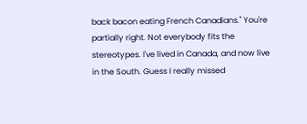back bacon eating French Canadians." You're partially right. Not everybody fits the stereotypes. I've lived in Canada, and now live in the South. Guess I really missed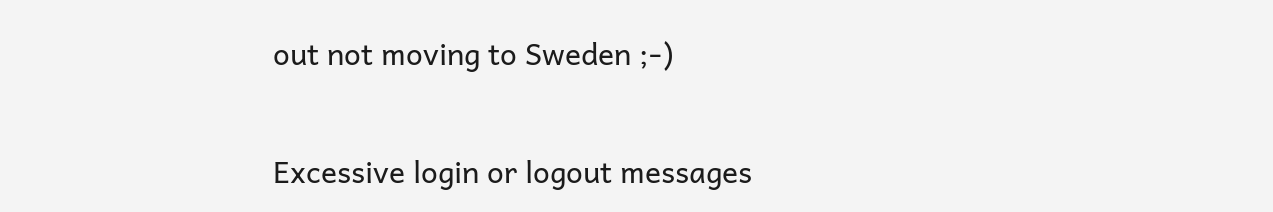out not moving to Sweden ;-)

Excessive login or logout messages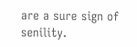are a sure sign of senility.